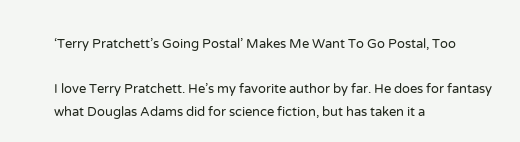‘Terry Pratchett’s Going Postal’ Makes Me Want To Go Postal, Too

I love Terry Pratchett. He’s my favorite author by far. He does for fantasy what Douglas Adams did for science fiction, but has taken it a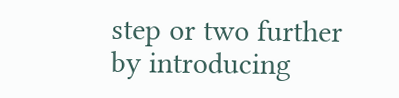step or two further by introducing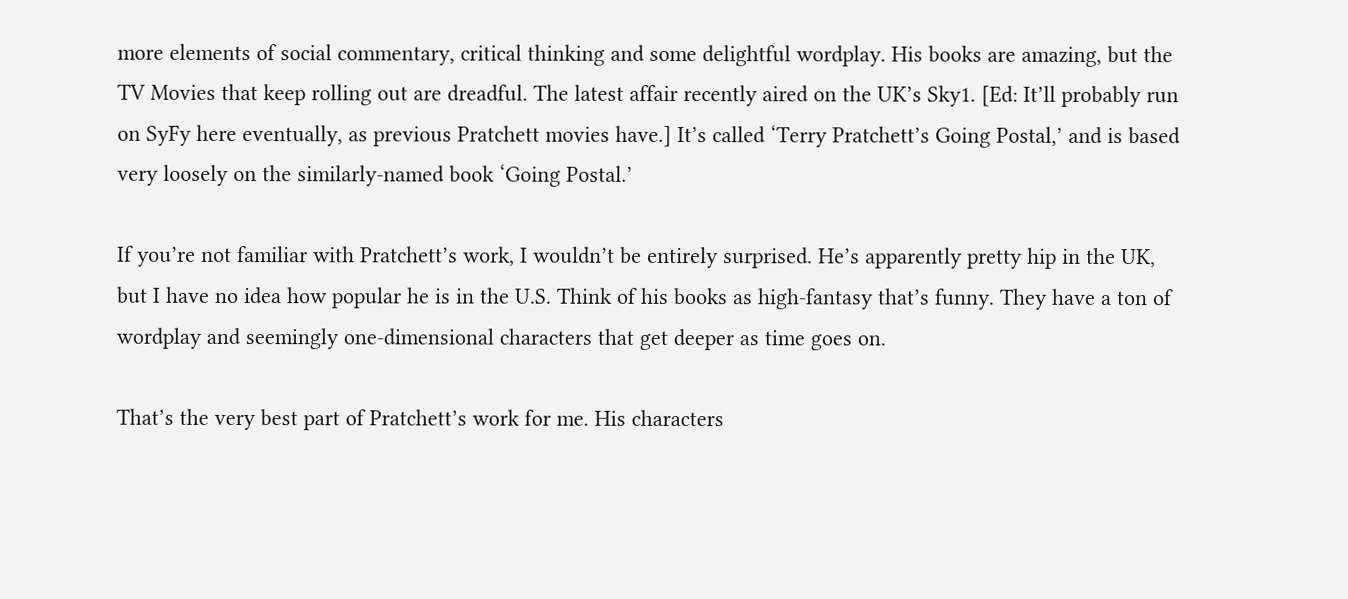more elements of social commentary, critical thinking and some delightful wordplay. His books are amazing, but the TV Movies that keep rolling out are dreadful. The latest affair recently aired on the UK’s Sky1. [Ed: It’ll probably run on SyFy here eventually, as previous Pratchett movies have.] It’s called ‘Terry Pratchett’s Going Postal,’ and is based very loosely on the similarly-named book ‘Going Postal.’

If you’re not familiar with Pratchett’s work, I wouldn’t be entirely surprised. He’s apparently pretty hip in the UK, but I have no idea how popular he is in the U.S. Think of his books as high-fantasy that’s funny. They have a ton of wordplay and seemingly one-dimensional characters that get deeper as time goes on.

That’s the very best part of Pratchett’s work for me. His characters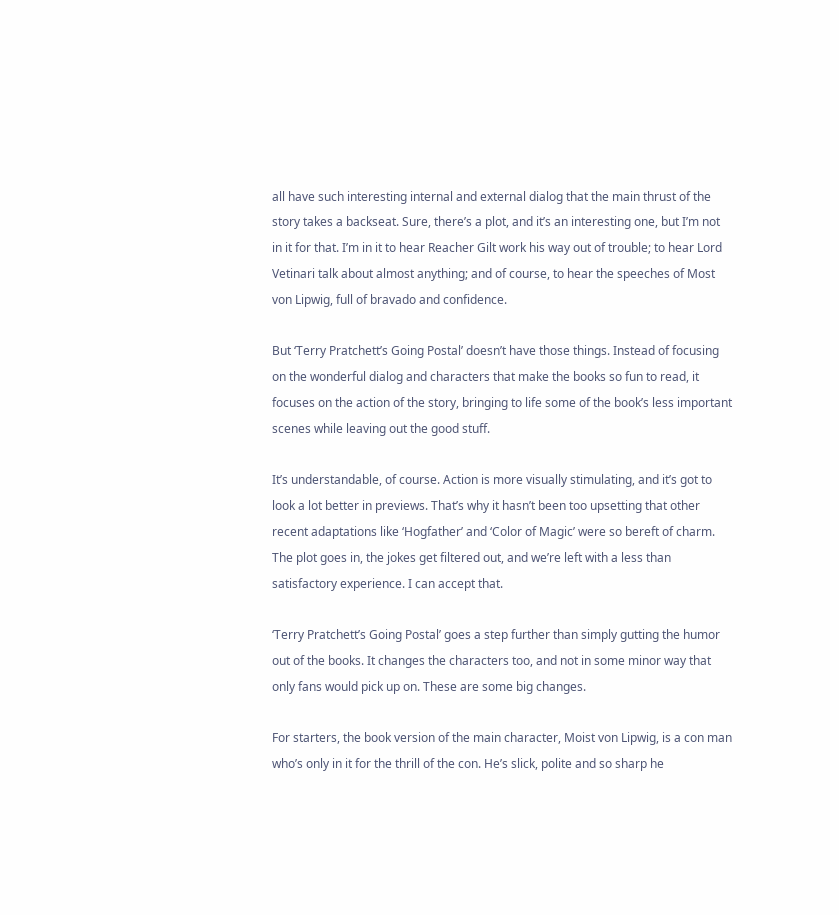all have such interesting internal and external dialog that the main thrust of the story takes a backseat. Sure, there’s a plot, and it’s an interesting one, but I’m not in it for that. I’m in it to hear Reacher Gilt work his way out of trouble; to hear Lord Vetinari talk about almost anything; and of course, to hear the speeches of Most von Lipwig, full of bravado and confidence.

But ‘Terry Pratchett’s Going Postal’ doesn’t have those things. Instead of focusing on the wonderful dialog and characters that make the books so fun to read, it focuses on the action of the story, bringing to life some of the book’s less important scenes while leaving out the good stuff.

It’s understandable, of course. Action is more visually stimulating, and it’s got to look a lot better in previews. That’s why it hasn’t been too upsetting that other recent adaptations like ‘Hogfather’ and ‘Color of Magic’ were so bereft of charm. The plot goes in, the jokes get filtered out, and we’re left with a less than satisfactory experience. I can accept that.

‘Terry Pratchett’s Going Postal’ goes a step further than simply gutting the humor out of the books. It changes the characters too, and not in some minor way that only fans would pick up on. These are some big changes.

For starters, the book version of the main character, Moist von Lipwig, is a con man who’s only in it for the thrill of the con. He’s slick, polite and so sharp he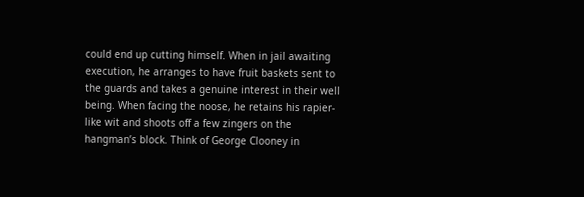could end up cutting himself. When in jail awaiting execution, he arranges to have fruit baskets sent to the guards and takes a genuine interest in their well being. When facing the noose, he retains his rapier-like wit and shoots off a few zingers on the hangman’s block. Think of George Clooney in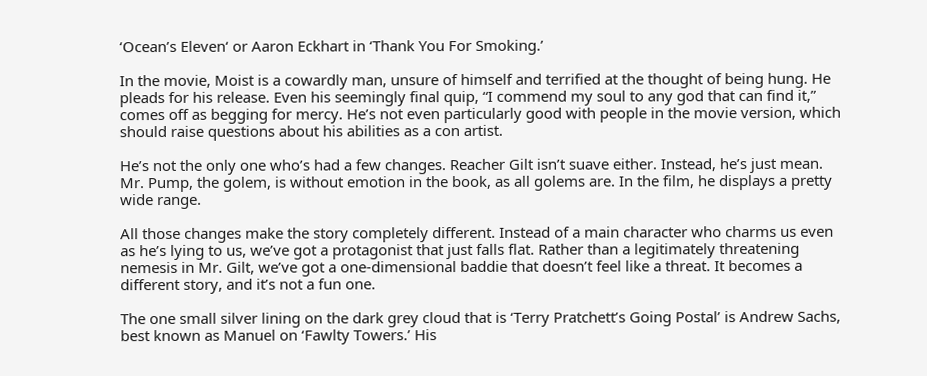‘Ocean’s Eleven‘ or Aaron Eckhart in ‘Thank You For Smoking.’

In the movie, Moist is a cowardly man, unsure of himself and terrified at the thought of being hung. He pleads for his release. Even his seemingly final quip, “I commend my soul to any god that can find it,” comes off as begging for mercy. He’s not even particularly good with people in the movie version, which should raise questions about his abilities as a con artist.

He’s not the only one who’s had a few changes. Reacher Gilt isn’t suave either. Instead, he’s just mean. Mr. Pump, the golem, is without emotion in the book, as all golems are. In the film, he displays a pretty wide range.

All those changes make the story completely different. Instead of a main character who charms us even as he’s lying to us, we’ve got a protagonist that just falls flat. Rather than a legitimately threatening nemesis in Mr. Gilt, we’ve got a one-dimensional baddie that doesn’t feel like a threat. It becomes a different story, and it’s not a fun one.

The one small silver lining on the dark grey cloud that is ‘Terry Pratchett’s Going Postal’ is Andrew Sachs, best known as Manuel on ‘Fawlty Towers.’ His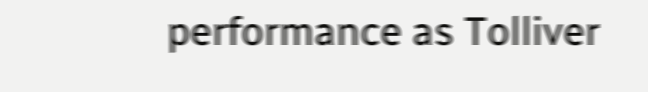performance as Tolliver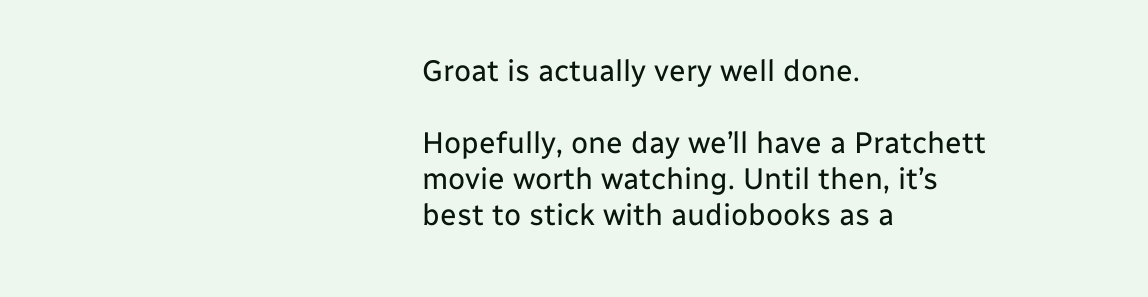Groat is actually very well done.

Hopefully, one day we’ll have a Pratchett movie worth watching. Until then, it’s best to stick with audiobooks as a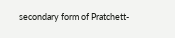secondary form of Pratchett-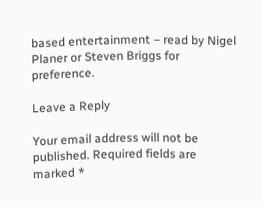based entertainment – read by Nigel Planer or Steven Briggs for preference.

Leave a Reply

Your email address will not be published. Required fields are marked *